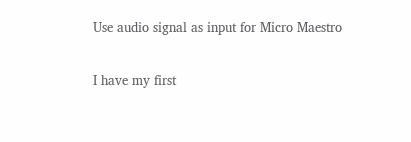Use audio signal as input for Micro Maestro

I have my first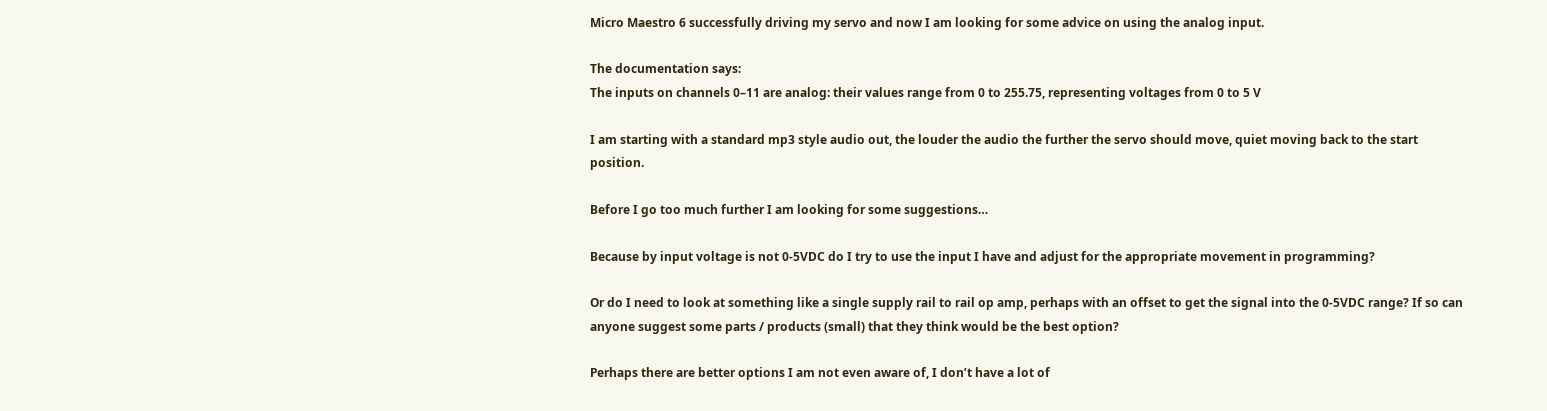Micro Maestro 6 successfully driving my servo and now I am looking for some advice on using the analog input.

The documentation says:
The inputs on channels 0–11 are analog: their values range from 0 to 255.75, representing voltages from 0 to 5 V

I am starting with a standard mp3 style audio out, the louder the audio the further the servo should move, quiet moving back to the start position.

Before I go too much further I am looking for some suggestions…

Because by input voltage is not 0-5VDC do I try to use the input I have and adjust for the appropriate movement in programming?

Or do I need to look at something like a single supply rail to rail op amp, perhaps with an offset to get the signal into the 0-5VDC range? If so can anyone suggest some parts / products (small) that they think would be the best option?

Perhaps there are better options I am not even aware of, I don’t have a lot of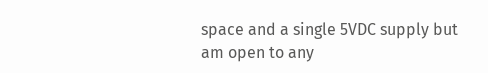space and a single 5VDC supply but am open to any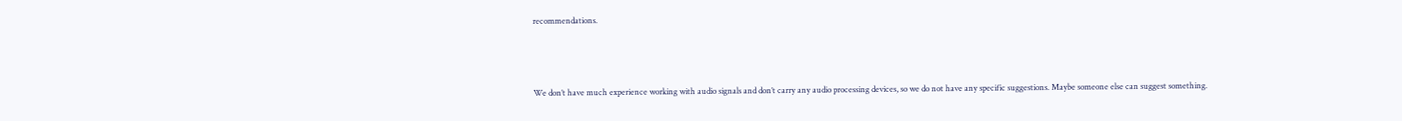recommendations.



We don’t have much experience working with audio signals and don’t carry any audio processing devices, so we do not have any specific suggestions. Maybe someone else can suggest something.